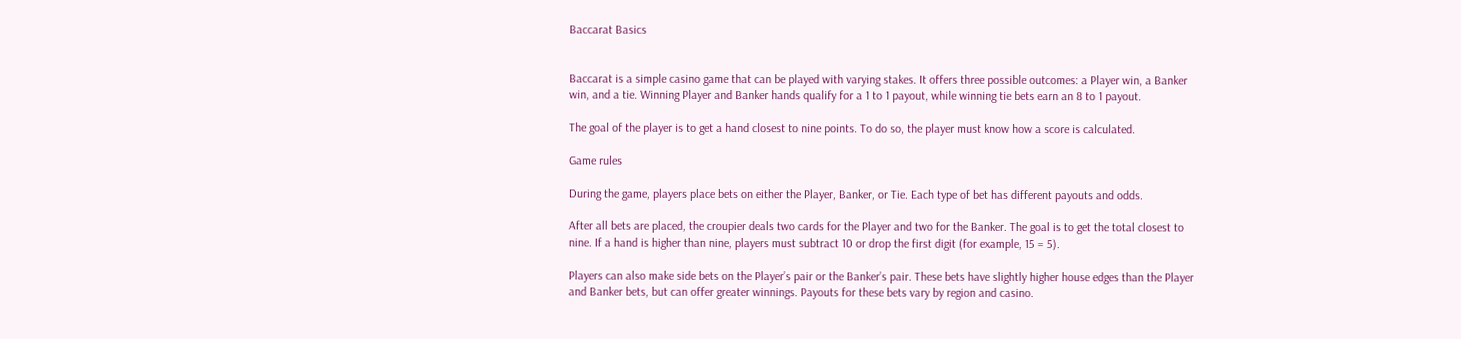Baccarat Basics


Baccarat is a simple casino game that can be played with varying stakes. It offers three possible outcomes: a Player win, a Banker win, and a tie. Winning Player and Banker hands qualify for a 1 to 1 payout, while winning tie bets earn an 8 to 1 payout.

The goal of the player is to get a hand closest to nine points. To do so, the player must know how a score is calculated.

Game rules

During the game, players place bets on either the Player, Banker, or Tie. Each type of bet has different payouts and odds.

After all bets are placed, the croupier deals two cards for the Player and two for the Banker. The goal is to get the total closest to nine. If a hand is higher than nine, players must subtract 10 or drop the first digit (for example, 15 = 5).

Players can also make side bets on the Player’s pair or the Banker’s pair. These bets have slightly higher house edges than the Player and Banker bets, but can offer greater winnings. Payouts for these bets vary by region and casino.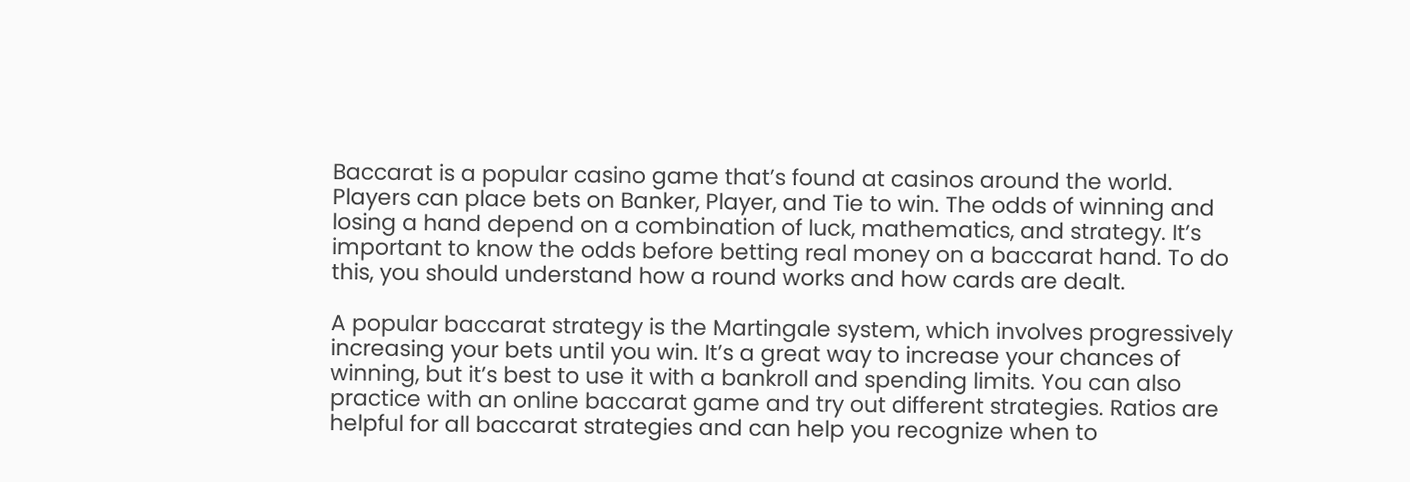Baccarat is a popular casino game that’s found at casinos around the world. Players can place bets on Banker, Player, and Tie to win. The odds of winning and losing a hand depend on a combination of luck, mathematics, and strategy. It’s important to know the odds before betting real money on a baccarat hand. To do this, you should understand how a round works and how cards are dealt.

A popular baccarat strategy is the Martingale system, which involves progressively increasing your bets until you win. It’s a great way to increase your chances of winning, but it’s best to use it with a bankroll and spending limits. You can also practice with an online baccarat game and try out different strategies. Ratios are helpful for all baccarat strategies and can help you recognize when to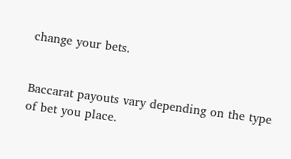change your bets.


Baccarat payouts vary depending on the type of bet you place.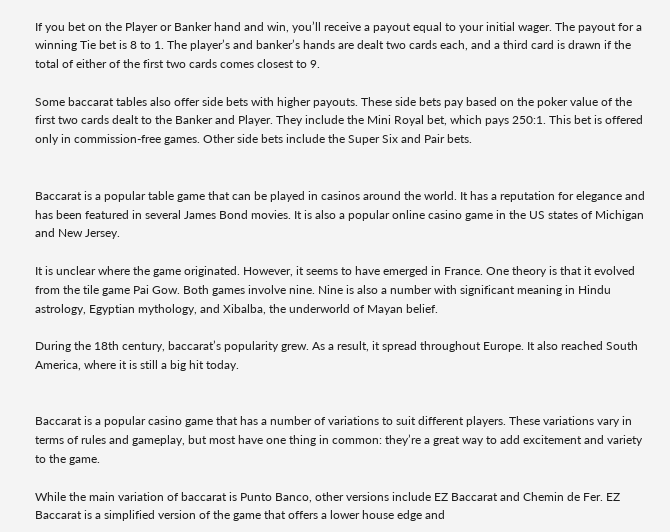If you bet on the Player or Banker hand and win, you’ll receive a payout equal to your initial wager. The payout for a winning Tie bet is 8 to 1. The player’s and banker’s hands are dealt two cards each, and a third card is drawn if the total of either of the first two cards comes closest to 9.

Some baccarat tables also offer side bets with higher payouts. These side bets pay based on the poker value of the first two cards dealt to the Banker and Player. They include the Mini Royal bet, which pays 250:1. This bet is offered only in commission-free games. Other side bets include the Super Six and Pair bets.


Baccarat is a popular table game that can be played in casinos around the world. It has a reputation for elegance and has been featured in several James Bond movies. It is also a popular online casino game in the US states of Michigan and New Jersey.

It is unclear where the game originated. However, it seems to have emerged in France. One theory is that it evolved from the tile game Pai Gow. Both games involve nine. Nine is also a number with significant meaning in Hindu astrology, Egyptian mythology, and Xibalba, the underworld of Mayan belief.

During the 18th century, baccarat’s popularity grew. As a result, it spread throughout Europe. It also reached South America, where it is still a big hit today.


Baccarat is a popular casino game that has a number of variations to suit different players. These variations vary in terms of rules and gameplay, but most have one thing in common: they’re a great way to add excitement and variety to the game.

While the main variation of baccarat is Punto Banco, other versions include EZ Baccarat and Chemin de Fer. EZ Baccarat is a simplified version of the game that offers a lower house edge and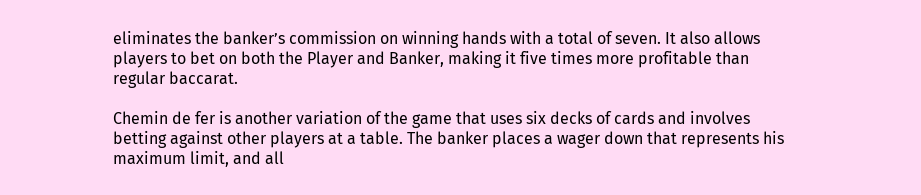eliminates the banker’s commission on winning hands with a total of seven. It also allows players to bet on both the Player and Banker, making it five times more profitable than regular baccarat.

Chemin de fer is another variation of the game that uses six decks of cards and involves betting against other players at a table. The banker places a wager down that represents his maximum limit, and all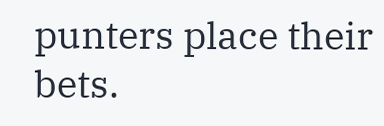punters place their bets.